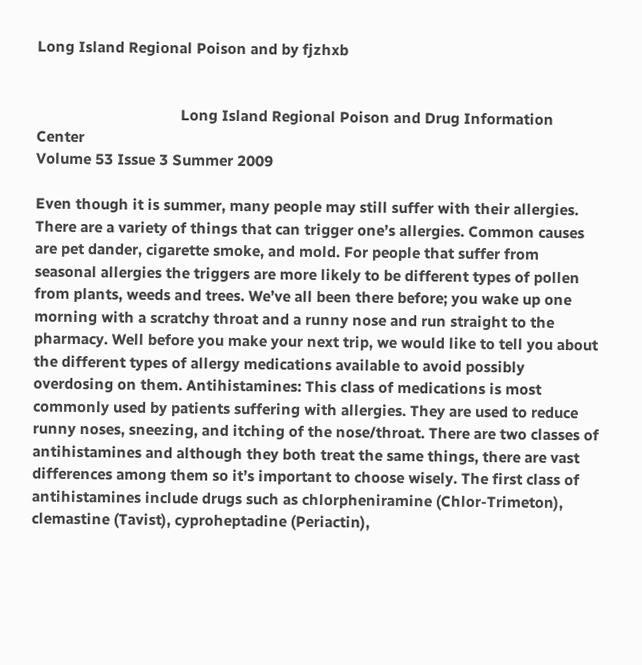Long Island Regional Poison and by fjzhxb


                                    Long Island Regional Poison and Drug Information Center
Volume 53 Issue 3 Summer 2009

Even though it is summer, many people may still suffer with their allergies. There are a variety of things that can trigger one’s allergies. Common causes are pet dander, cigarette smoke, and mold. For people that suffer from seasonal allergies the triggers are more likely to be different types of pollen from plants, weeds and trees. We’ve all been there before; you wake up one morning with a scratchy throat and a runny nose and run straight to the pharmacy. Well before you make your next trip, we would like to tell you about the different types of allergy medications available to avoid possibly overdosing on them. Antihistamines: This class of medications is most commonly used by patients suffering with allergies. They are used to reduce runny noses, sneezing, and itching of the nose/throat. There are two classes of antihistamines and although they both treat the same things, there are vast differences among them so it’s important to choose wisely. The first class of antihistamines include drugs such as chlorpheniramine (Chlor-Trimeton), clemastine (Tavist), cyproheptadine (Periactin),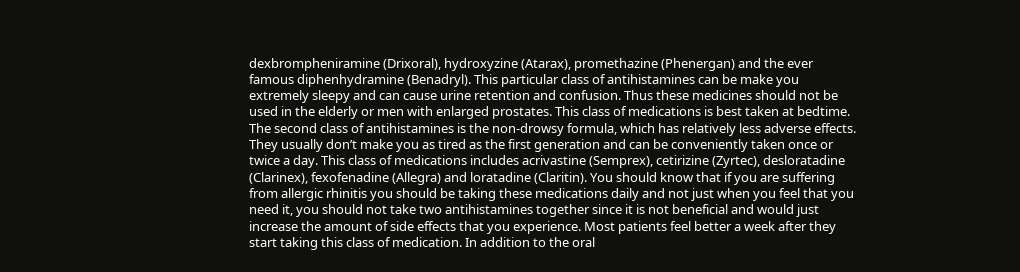dexbrompheniramine (Drixoral), hydroxyzine (Atarax), promethazine (Phenergan) and the ever famous diphenhydramine (Benadryl). This particular class of antihistamines can be make you extremely sleepy and can cause urine retention and confusion. Thus these medicines should not be used in the elderly or men with enlarged prostates. This class of medications is best taken at bedtime. The second class of antihistamines is the non-drowsy formula, which has relatively less adverse effects. They usually don’t make you as tired as the first generation and can be conveniently taken once or twice a day. This class of medications includes acrivastine (Semprex), cetirizine (Zyrtec), desloratadine (Clarinex), fexofenadine (Allegra) and loratadine (Claritin). You should know that if you are suffering from allergic rhinitis you should be taking these medications daily and not just when you feel that you need it, you should not take two antihistamines together since it is not beneficial and would just increase the amount of side effects that you experience. Most patients feel better a week after they start taking this class of medication. In addition to the oral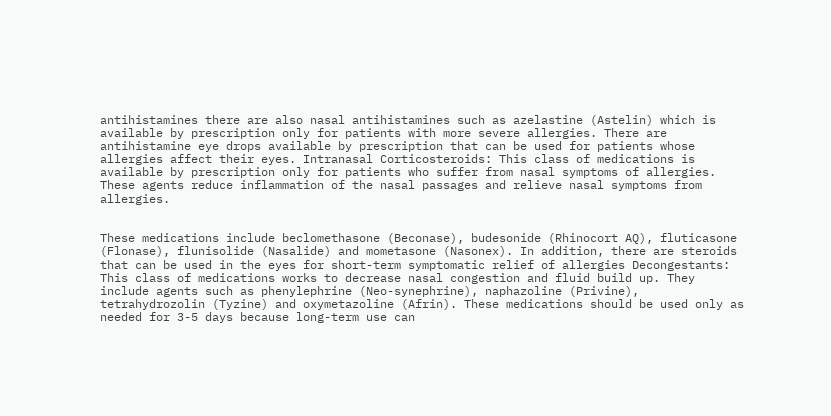antihistamines there are also nasal antihistamines such as azelastine (Astelin) which is available by prescription only for patients with more severe allergies. There are antihistamine eye drops available by prescription that can be used for patients whose allergies affect their eyes. Intranasal Corticosteroids: This class of medications is available by prescription only for patients who suffer from nasal symptoms of allergies. These agents reduce inflammation of the nasal passages and relieve nasal symptoms from allergies.


These medications include beclomethasone (Beconase), budesonide (Rhinocort AQ), fluticasone (Flonase), flunisolide (Nasalide) and mometasone (Nasonex). In addition, there are steroids that can be used in the eyes for short-term symptomatic relief of allergies Decongestants: This class of medications works to decrease nasal congestion and fluid build up. They include agents such as phenylephrine (Neo-synephrine), naphazoline (Privine), tetrahydrozolin (Tyzine) and oxymetazoline (Afrin). These medications should be used only as needed for 3-5 days because long-term use can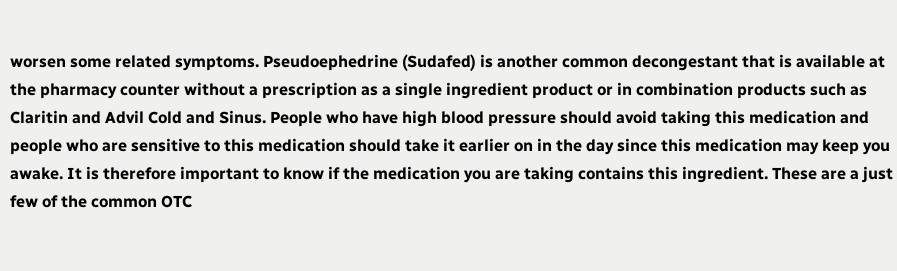worsen some related symptoms. Pseudoephedrine (Sudafed) is another common decongestant that is available at the pharmacy counter without a prescription as a single ingredient product or in combination products such as Claritin and Advil Cold and Sinus. People who have high blood pressure should avoid taking this medication and people who are sensitive to this medication should take it earlier on in the day since this medication may keep you awake. It is therefore important to know if the medication you are taking contains this ingredient. These are a just few of the common OTC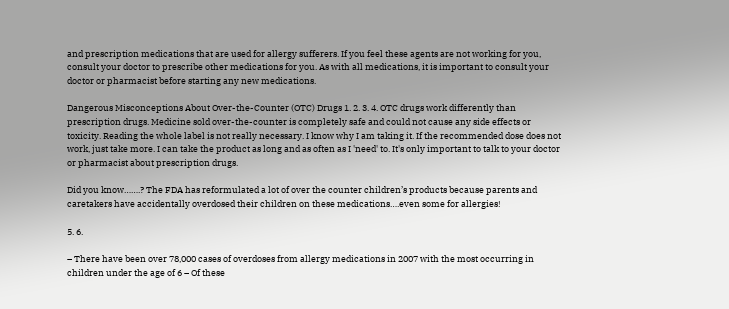and prescription medications that are used for allergy sufferers. If you feel these agents are not working for you, consult your doctor to prescribe other medications for you. As with all medications, it is important to consult your doctor or pharmacist before starting any new medications.

Dangerous Misconceptions About Over-the-Counter (OTC) Drugs 1. 2. 3. 4. OTC drugs work differently than prescription drugs. Medicine sold over-the-counter is completely safe and could not cause any side effects or toxicity. Reading the whole label is not really necessary. I know why I am taking it. If the recommended dose does not work, just take more. I can take the product as long and as often as I 'need' to. It's only important to talk to your doctor or pharmacist about prescription drugs.

Did you know…….? The FDA has reformulated a lot of over the counter children’s products because parents and caretakers have accidentally overdosed their children on these medications….even some for allergies!

5. 6.

– There have been over 78,000 cases of overdoses from allergy medications in 2007 with the most occurring in children under the age of 6 – Of these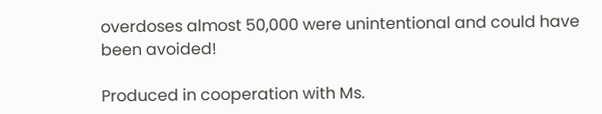overdoses almost 50,000 were unintentional and could have been avoided!

Produced in cooperation with Ms.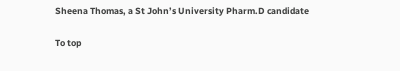Sheena Thomas, a St John’s University Pharm.D candidate

To top